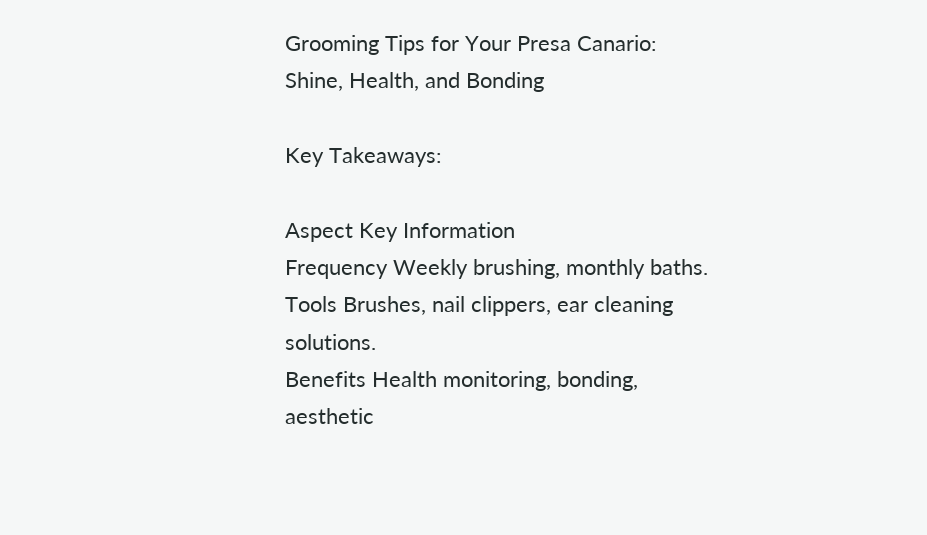Grooming Tips for Your Presa Canario: Shine, Health, and Bonding

Key Takeaways:

Aspect Key Information
Frequency Weekly brushing, monthly baths.
Tools Brushes, nail clippers, ear cleaning solutions.
Benefits Health monitoring, bonding, aesthetic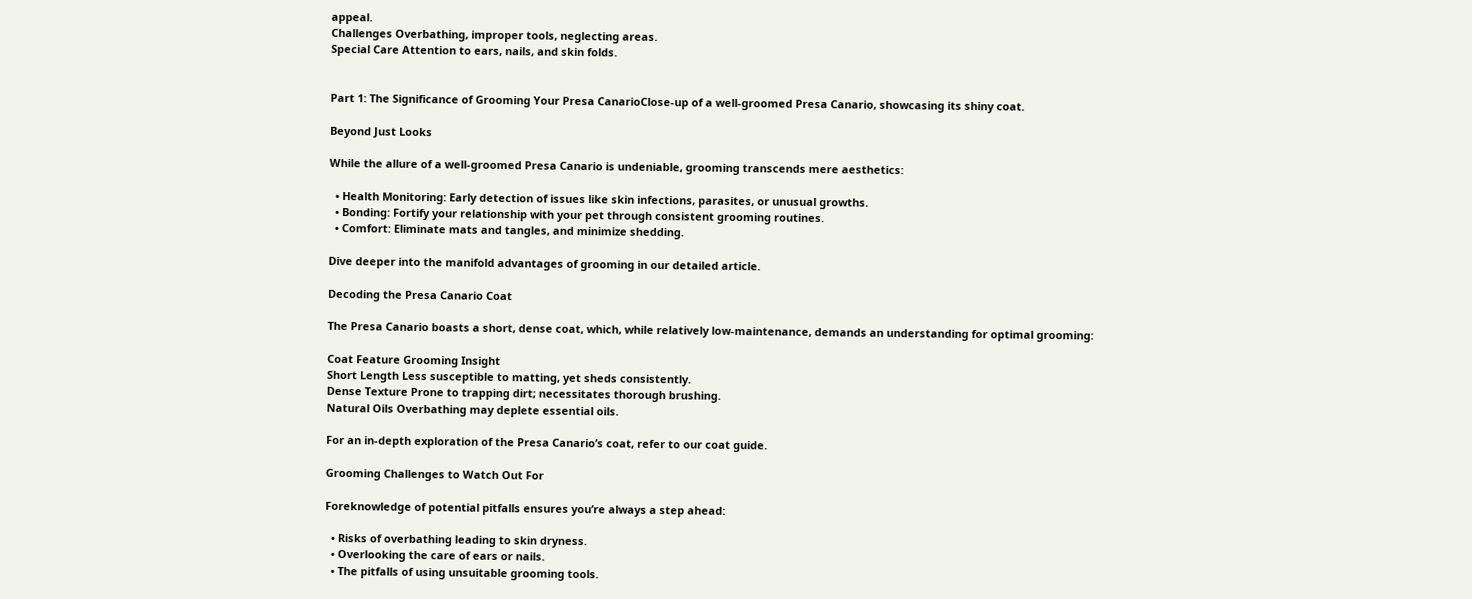appeal.
Challenges Overbathing, improper tools, neglecting areas.
Special Care Attention to ears, nails, and skin folds.


Part 1: The Significance of Grooming Your Presa CanarioClose-up of a well-groomed Presa Canario, showcasing its shiny coat.

Beyond Just Looks

While the allure of a well-groomed Presa Canario is undeniable, grooming transcends mere aesthetics:

  • Health Monitoring: Early detection of issues like skin infections, parasites, or unusual growths.
  • Bonding: Fortify your relationship with your pet through consistent grooming routines.
  • Comfort: Eliminate mats and tangles, and minimize shedding.

Dive deeper into the manifold advantages of grooming in our detailed article.

Decoding the Presa Canario Coat

The Presa Canario boasts a short, dense coat, which, while relatively low-maintenance, demands an understanding for optimal grooming:

Coat Feature Grooming Insight
Short Length Less susceptible to matting, yet sheds consistently.
Dense Texture Prone to trapping dirt; necessitates thorough brushing.
Natural Oils Overbathing may deplete essential oils.

For an in-depth exploration of the Presa Canario’s coat, refer to our coat guide.

Grooming Challenges to Watch Out For

Foreknowledge of potential pitfalls ensures you’re always a step ahead:

  • Risks of overbathing leading to skin dryness.
  • Overlooking the care of ears or nails.
  • The pitfalls of using unsuitable grooming tools.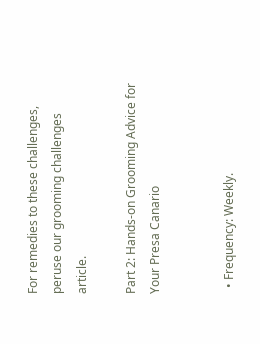For remedies to these challenges, peruse our grooming challenges article.

Part 2: Hands-on Grooming Advice for Your Presa Canario


  • Frequency: Weekly.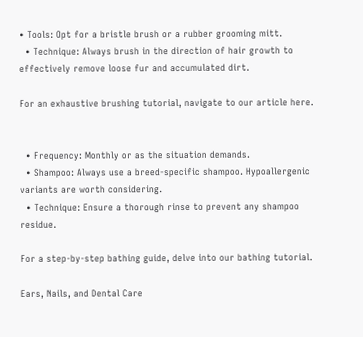• Tools: Opt for a bristle brush or a rubber grooming mitt.
  • Technique: Always brush in the direction of hair growth to effectively remove loose fur and accumulated dirt.

For an exhaustive brushing tutorial, navigate to our article here.


  • Frequency: Monthly or as the situation demands.
  • Shampoo: Always use a breed-specific shampoo. Hypoallergenic variants are worth considering.
  • Technique: Ensure a thorough rinse to prevent any shampoo residue.

For a step-by-step bathing guide, delve into our bathing tutorial.

Ears, Nails, and Dental Care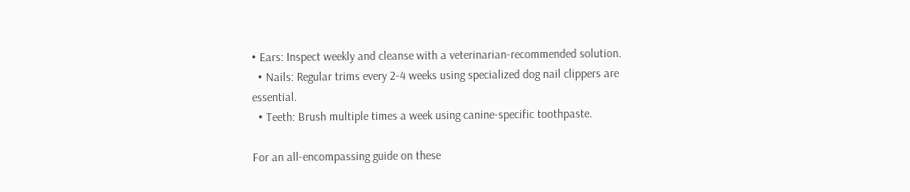• Ears: Inspect weekly and cleanse with a veterinarian-recommended solution.
  • Nails: Regular trims every 2-4 weeks using specialized dog nail clippers are essential.
  • Teeth: Brush multiple times a week using canine-specific toothpaste.

For an all-encompassing guide on these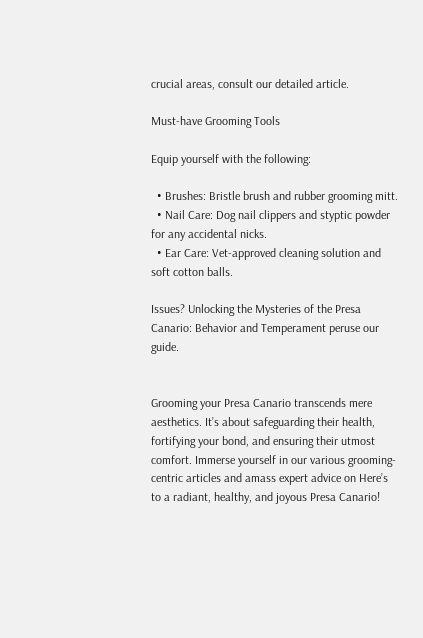crucial areas, consult our detailed article.

Must-have Grooming Tools

Equip yourself with the following:

  • Brushes: Bristle brush and rubber grooming mitt.
  • Nail Care: Dog nail clippers and styptic powder for any accidental nicks.
  • Ear Care: Vet-approved cleaning solution and soft cotton balls.

Issues? Unlocking the Mysteries of the Presa Canario: Behavior and Temperament peruse our guide.


Grooming your Presa Canario transcends mere aesthetics. It’s about safeguarding their health, fortifying your bond, and ensuring their utmost comfort. Immerse yourself in our various grooming-centric articles and amass expert advice on Here’s to a radiant, healthy, and joyous Presa Canario!